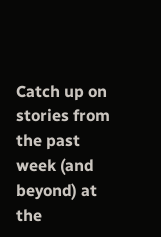Catch up on stories from the past week (and beyond) at the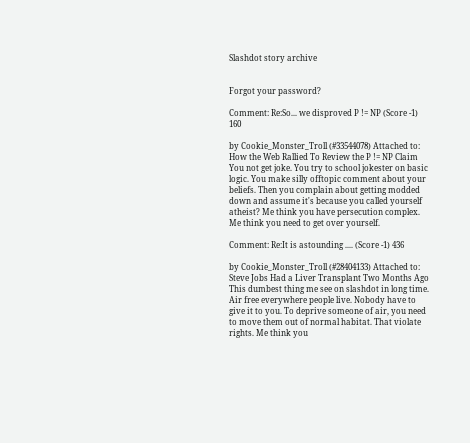Slashdot story archive


Forgot your password?

Comment: Re:So... we disproved P != NP (Score -1) 160

by Cookie_Monster_Troll (#33544078) Attached to: How the Web Rallied To Review the P != NP Claim
You not get joke. You try to school jokester on basic logic. You make silly offtopic comment about your beliefs. Then you complain about getting modded down and assume it's because you called yourself atheist? Me think you have persecution complex. Me think you need to get over yourself.

Comment: Re:It is astounding .... (Score -1) 436

by Cookie_Monster_Troll (#28404133) Attached to: Steve Jobs Had a Liver Transplant Two Months Ago
This dumbest thing me see on slashdot in long time. Air free everywhere people live. Nobody have to give it to you. To deprive someone of air, you need to move them out of normal habitat. That violate rights. Me think you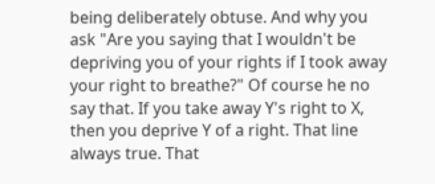being deliberately obtuse. And why you ask "Are you saying that I wouldn't be depriving you of your rights if I took away your right to breathe?" Of course he no say that. If you take away Y's right to X, then you deprive Y of a right. That line always true. That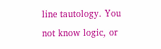line tautology. You not know logic, or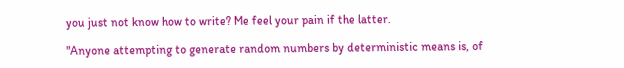you just not know how to write? Me feel your pain if the latter.

"Anyone attempting to generate random numbers by deterministic means is, of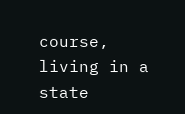course, living in a state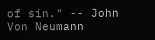of sin." -- John Von Neumann